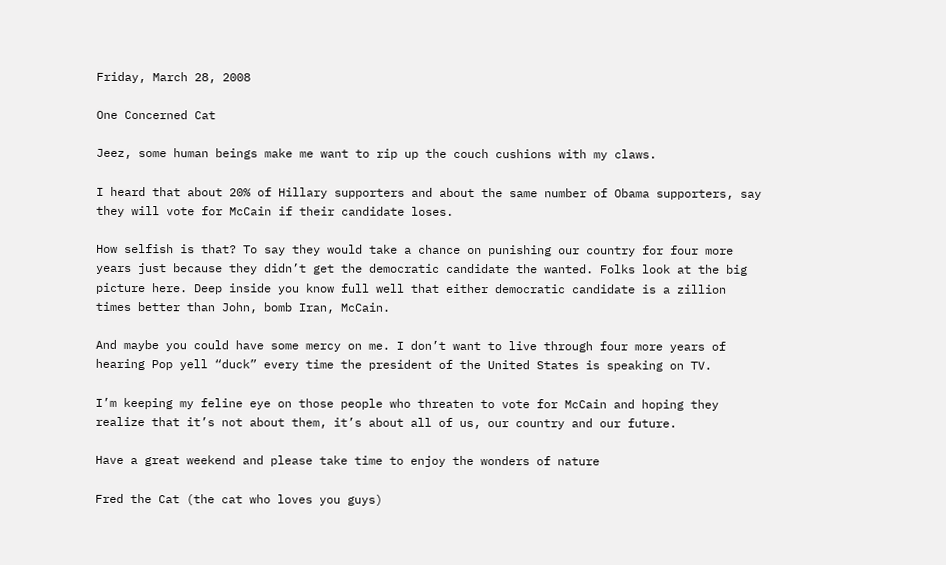Friday, March 28, 2008

One Concerned Cat

Jeez, some human beings make me want to rip up the couch cushions with my claws.

I heard that about 20% of Hillary supporters and about the same number of Obama supporters, say they will vote for McCain if their candidate loses.

How selfish is that? To say they would take a chance on punishing our country for four more years just because they didn’t get the democratic candidate the wanted. Folks look at the big picture here. Deep inside you know full well that either democratic candidate is a zillion times better than John, bomb Iran, McCain.

And maybe you could have some mercy on me. I don’t want to live through four more years of hearing Pop yell “duck” every time the president of the United States is speaking on TV.

I’m keeping my feline eye on those people who threaten to vote for McCain and hoping they realize that it’s not about them, it’s about all of us, our country and our future.

Have a great weekend and please take time to enjoy the wonders of nature

Fred the Cat (the cat who loves you guys)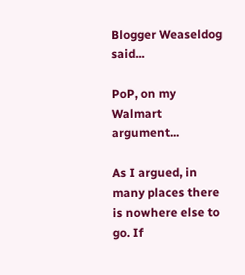Blogger Weaseldog said...

PoP, on my Walmart argument...

As I argued, in many places there is nowhere else to go. If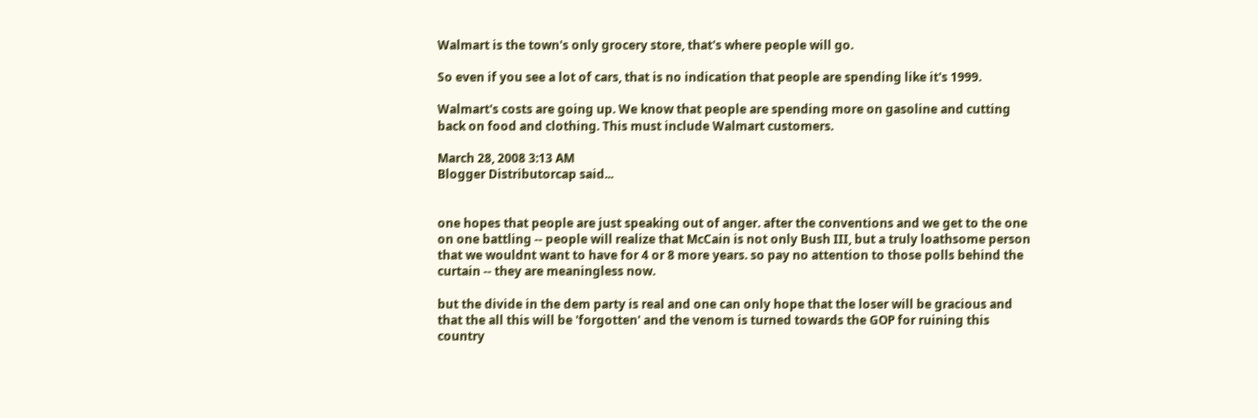Walmart is the town's only grocery store, that's where people will go.

So even if you see a lot of cars, that is no indication that people are spending like it's 1999.

Walmart's costs are going up. We know that people are spending more on gasoline and cutting back on food and clothing. This must include Walmart customers.

March 28, 2008 3:13 AM
Blogger Distributorcap said...


one hopes that people are just speaking out of anger. after the conventions and we get to the one on one battling -- people will realize that McCain is not only Bush III, but a truly loathsome person that we wouldnt want to have for 4 or 8 more years. so pay no attention to those polls behind the curtain -- they are meaningless now.

but the divide in the dem party is real and one can only hope that the loser will be gracious and that the all this will be 'forgotten' and the venom is turned towards the GOP for ruining this country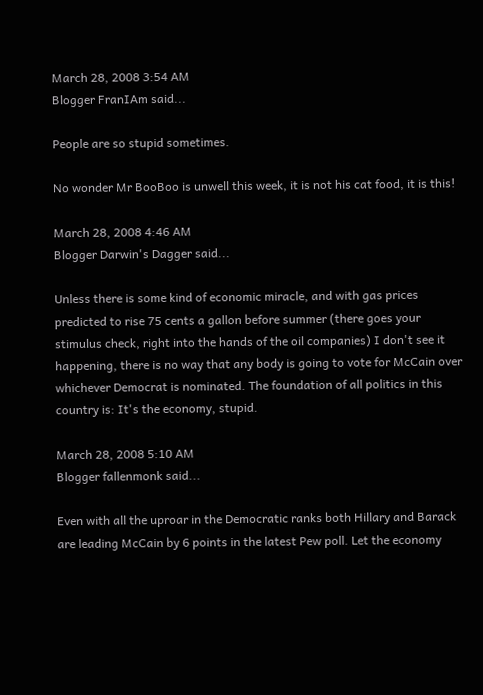March 28, 2008 3:54 AM
Blogger FranIAm said...

People are so stupid sometimes.

No wonder Mr BooBoo is unwell this week, it is not his cat food, it is this!

March 28, 2008 4:46 AM
Blogger Darwin's Dagger said...

Unless there is some kind of economic miracle, and with gas prices predicted to rise 75 cents a gallon before summer (there goes your stimulus check, right into the hands of the oil companies) I don't see it happening, there is no way that any body is going to vote for McCain over whichever Democrat is nominated. The foundation of all politics in this country is: It's the economy, stupid.

March 28, 2008 5:10 AM
Blogger fallenmonk said...

Even with all the uproar in the Democratic ranks both Hillary and Barack are leading McCain by 6 points in the latest Pew poll. Let the economy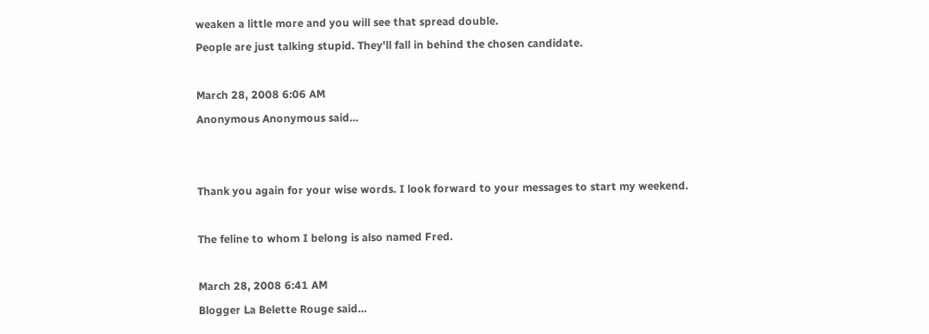weaken a little more and you will see that spread double.
People are just talking stupid. They'll fall in behind the chosen candidate.

March 28, 2008 6:06 AM
Anonymous Anonymous said...


Thank you again for your wise words. I look forward to your messages to start my weekend.

The feline to whom I belong is also named Fred.

March 28, 2008 6:41 AM
Blogger La Belette Rouge said...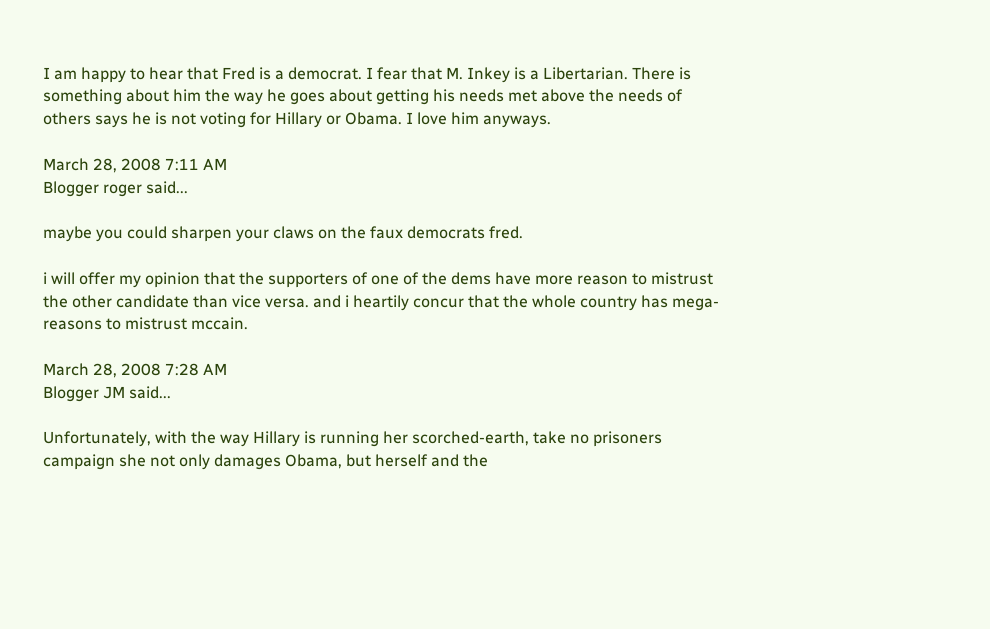I am happy to hear that Fred is a democrat. I fear that M. Inkey is a Libertarian. There is something about him the way he goes about getting his needs met above the needs of others says he is not voting for Hillary or Obama. I love him anyways.

March 28, 2008 7:11 AM
Blogger roger said...

maybe you could sharpen your claws on the faux democrats fred.

i will offer my opinion that the supporters of one of the dems have more reason to mistrust the other candidate than vice versa. and i heartily concur that the whole country has mega-reasons to mistrust mccain.

March 28, 2008 7:28 AM
Blogger JM said...

Unfortunately, with the way Hillary is running her scorched-earth, take no prisoners campaign she not only damages Obama, but herself and the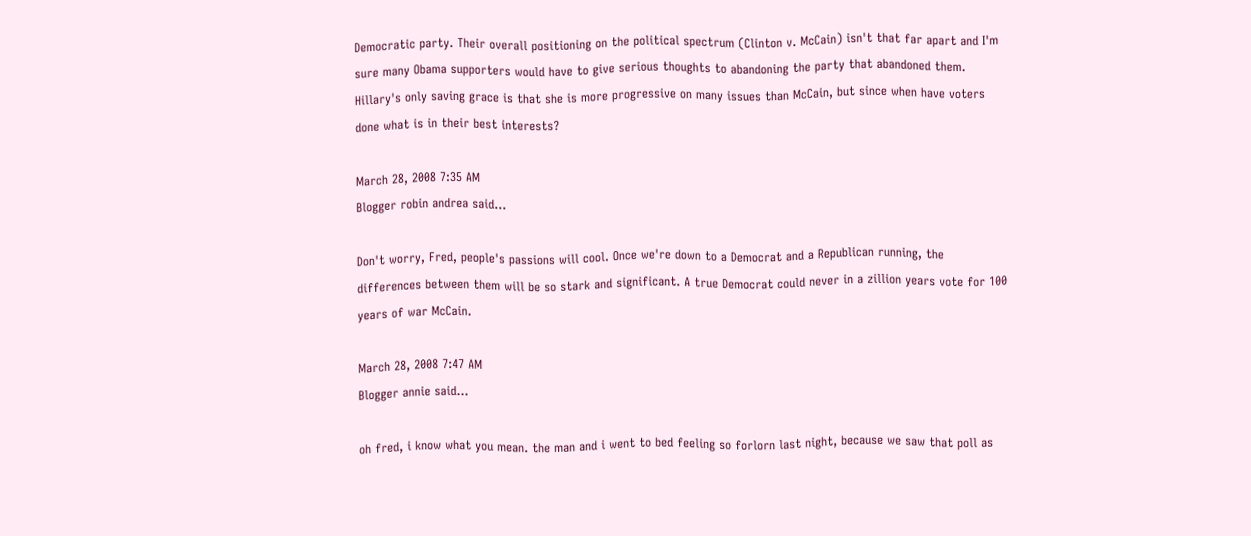Democratic party. Their overall positioning on the political spectrum (Clinton v. McCain) isn't that far apart and I'm sure many Obama supporters would have to give serious thoughts to abandoning the party that abandoned them. Hillary's only saving grace is that she is more progressive on many issues than McCain, but since when have voters done what is in their best interests?

March 28, 2008 7:35 AM
Blogger robin andrea said...

Don't worry, Fred, people's passions will cool. Once we're down to a Democrat and a Republican running, the differences between them will be so stark and significant. A true Democrat could never in a zillion years vote for 100 years of war McCain.

March 28, 2008 7:47 AM
Blogger annie said...

oh fred, i know what you mean. the man and i went to bed feeling so forlorn last night, because we saw that poll as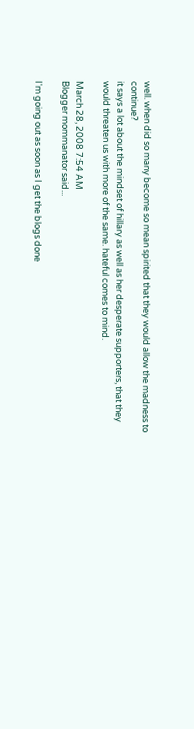well. when did so many become so mean spirited that they would allow the madness to continue?
it says a lot about the mindset of hillary as well as her desperate supporters, that they would threaten us with more of the same. hateful comes to mind.

March 28, 2008 7:54 AM
Blogger mommanator said...

I'm going out as soon as I get the blogs done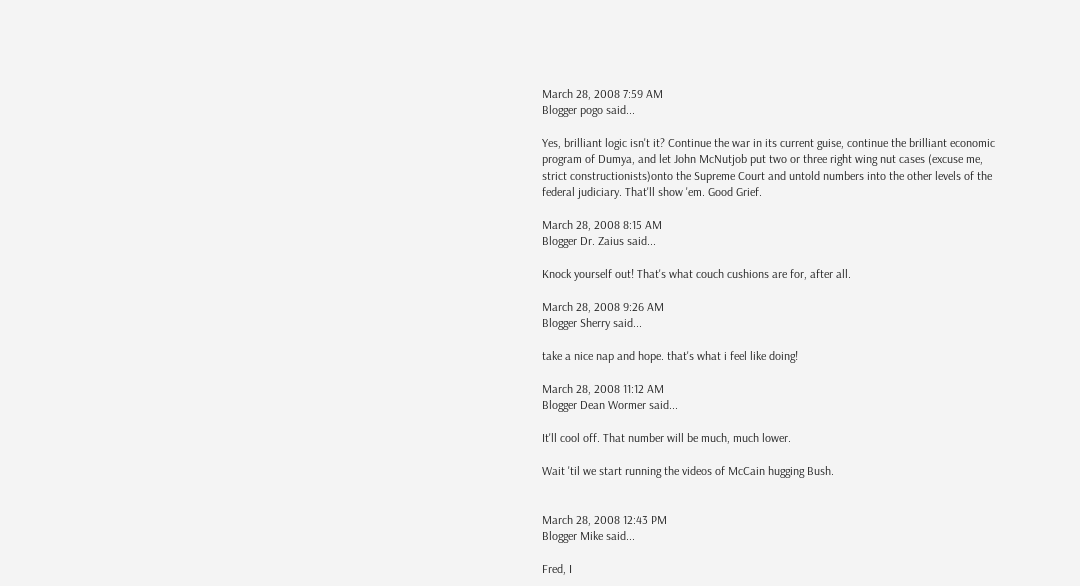March 28, 2008 7:59 AM
Blogger pogo said...

Yes, brilliant logic isn't it? Continue the war in its current guise, continue the brilliant economic program of Dumya, and let John McNutjob put two or three right wing nut cases (excuse me, strict constructionists)onto the Supreme Court and untold numbers into the other levels of the federal judiciary. That'll show 'em. Good Grief.

March 28, 2008 8:15 AM
Blogger Dr. Zaius said...

Knock yourself out! That's what couch cushions are for, after all.

March 28, 2008 9:26 AM
Blogger Sherry said...

take a nice nap and hope. that's what i feel like doing!

March 28, 2008 11:12 AM
Blogger Dean Wormer said...

It'll cool off. That number will be much, much lower.

Wait 'til we start running the videos of McCain hugging Bush.


March 28, 2008 12:43 PM
Blogger Mike said...

Fred, I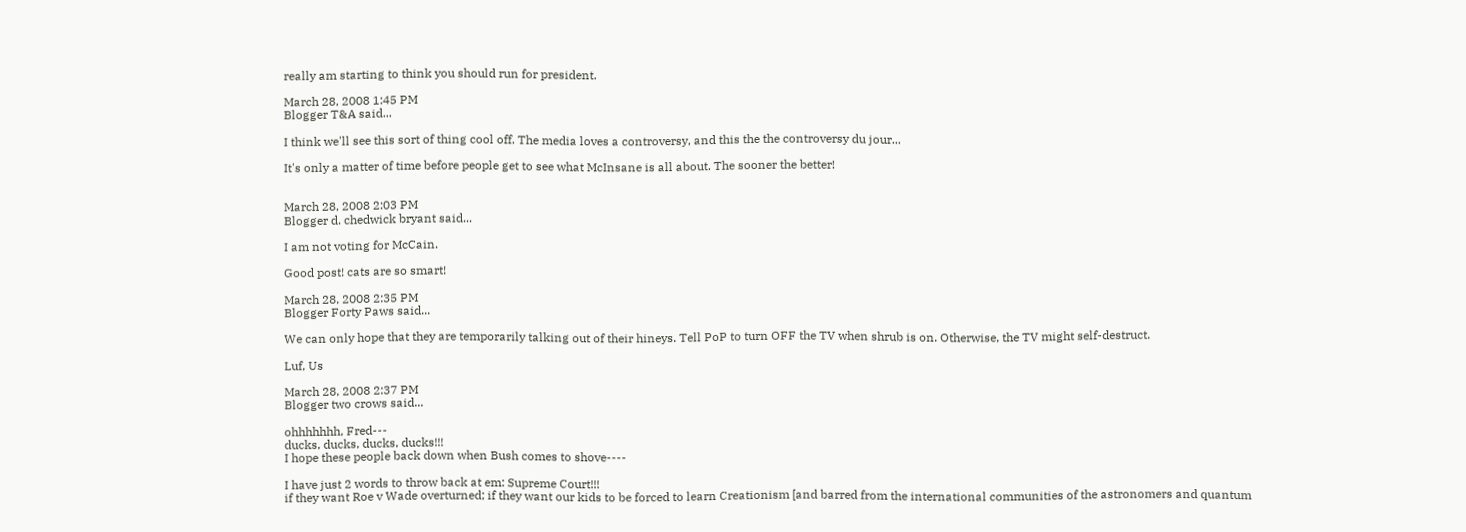really am starting to think you should run for president.

March 28, 2008 1:45 PM
Blogger T&A said...

I think we'll see this sort of thing cool off. The media loves a controversy, and this the the controversy du jour...

It's only a matter of time before people get to see what McInsane is all about. The sooner the better!


March 28, 2008 2:03 PM
Blogger d. chedwick bryant said...

I am not voting for McCain.

Good post! cats are so smart!

March 28, 2008 2:35 PM
Blogger Forty Paws said...

We can only hope that they are temporarily talking out of their hineys. Tell PoP to turn OFF the TV when shrub is on. Otherwise, the TV might self-destruct.

Luf, Us

March 28, 2008 2:37 PM
Blogger two crows said...

ohhhhhhh, Fred---
ducks, ducks, ducks, ducks!!!
I hope these people back down when Bush comes to shove----

I have just 2 words to throw back at em: Supreme Court!!!
if they want Roe v Wade overturned; if they want our kids to be forced to learn Creationism [and barred from the international communities of the astronomers and quantum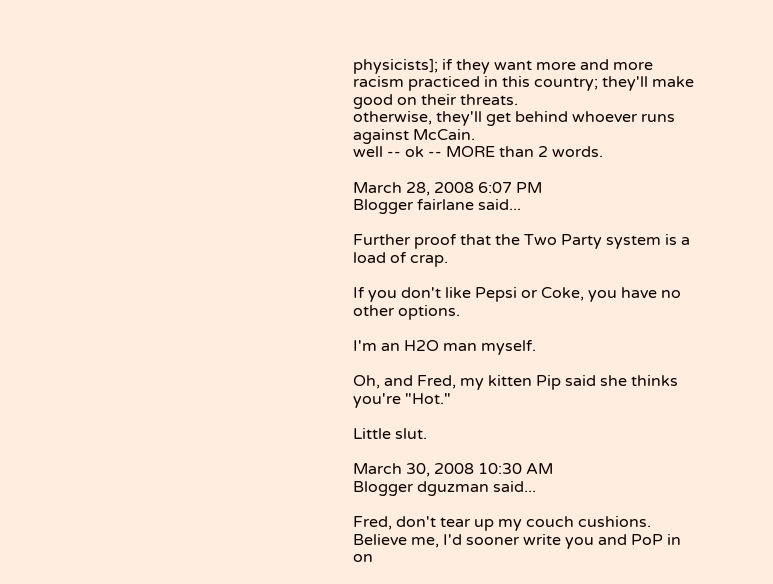physicists]; if they want more and more racism practiced in this country; they'll make good on their threats.
otherwise, they'll get behind whoever runs against McCain.
well -- ok -- MORE than 2 words.

March 28, 2008 6:07 PM
Blogger fairlane said...

Further proof that the Two Party system is a load of crap.

If you don't like Pepsi or Coke, you have no other options.

I'm an H2O man myself.

Oh, and Fred, my kitten Pip said she thinks you're "Hot."

Little slut.

March 30, 2008 10:30 AM
Blogger dguzman said...

Fred, don't tear up my couch cushions. Believe me, I'd sooner write you and PoP in on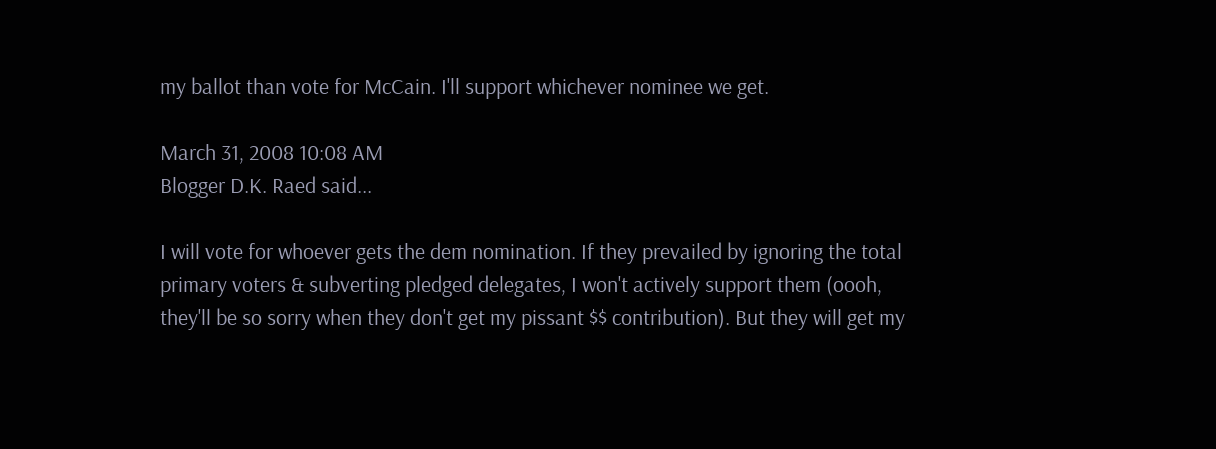my ballot than vote for McCain. I'll support whichever nominee we get.

March 31, 2008 10:08 AM
Blogger D.K. Raed said...

I will vote for whoever gets the dem nomination. If they prevailed by ignoring the total primary voters & subverting pledged delegates, I won't actively support them (oooh, they'll be so sorry when they don't get my pissant $$ contribution). But they will get my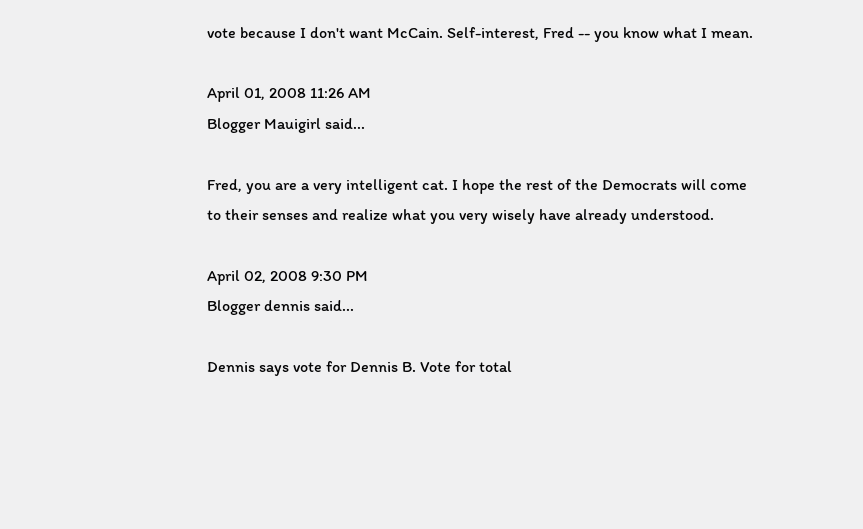vote because I don't want McCain. Self-interest, Fred -- you know what I mean.

April 01, 2008 11:26 AM
Blogger Mauigirl said...

Fred, you are a very intelligent cat. I hope the rest of the Democrats will come to their senses and realize what you very wisely have already understood.

April 02, 2008 9:30 PM
Blogger dennis said...

Dennis says vote for Dennis B. Vote for total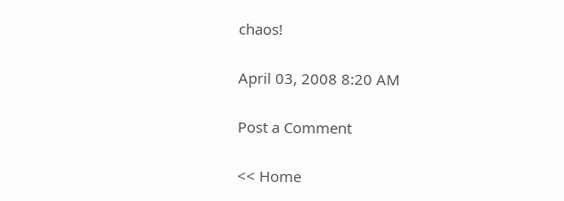chaos!

April 03, 2008 8:20 AM

Post a Comment

<< Home